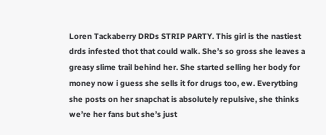Loren Tackaberry DRDs STRIP PARTY. This girl is the nastiest drds infested thot that could walk. She’s so gross she leaves a greasy slime trail behind her. She started selling her body for money now i guess she sells it for drugs too, ew. Everytbing she posts on her snapchat is absolutely repulsive, she thinks we’re her fans but she’s just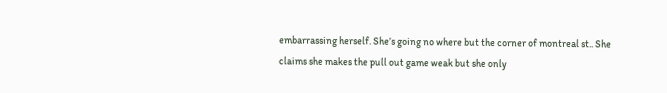embarrassing herself. She’s going no where but the corner of montreal st.. She claims she makes the pull out game weak but she only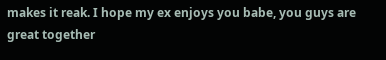makes it reak. I hope my ex enjoys you babe, you guys are great together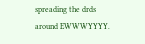spreading the drds around EWWWYYYY.